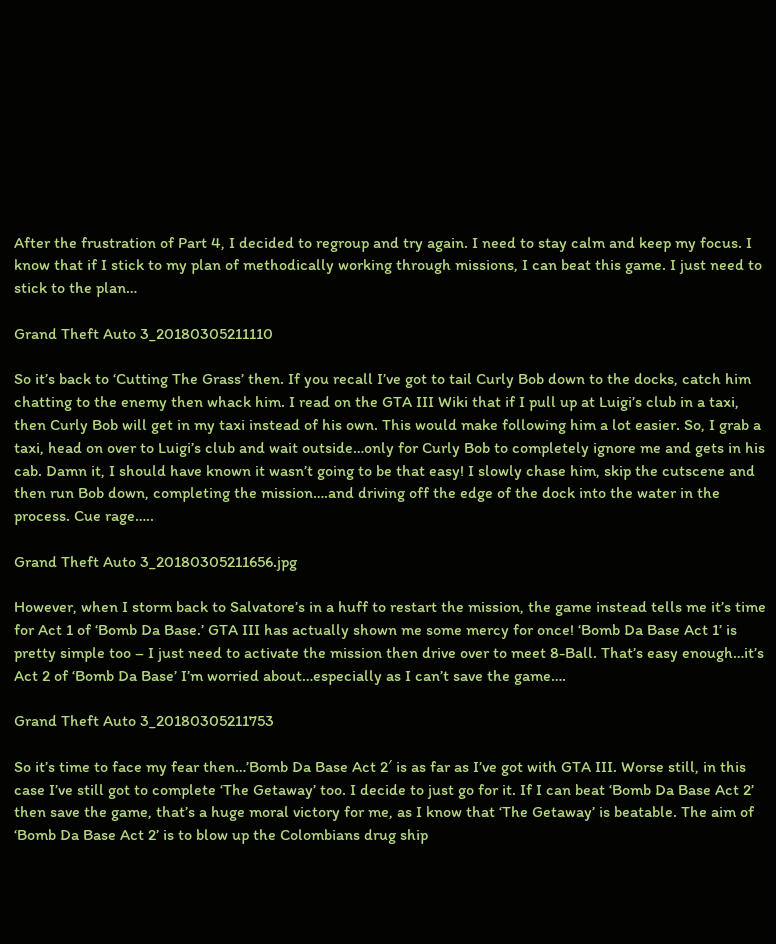After the frustration of Part 4, I decided to regroup and try again. I need to stay calm and keep my focus. I know that if I stick to my plan of methodically working through missions, I can beat this game. I just need to stick to the plan…

Grand Theft Auto 3_20180305211110

So it’s back to ‘Cutting The Grass’ then. If you recall I’ve got to tail Curly Bob down to the docks, catch him chatting to the enemy then whack him. I read on the GTA III Wiki that if I pull up at Luigi’s club in a taxi, then Curly Bob will get in my taxi instead of his own. This would make following him a lot easier. So, I grab a taxi, head on over to Luigi’s club and wait outside…only for Curly Bob to completely ignore me and gets in his cab. Damn it, I should have known it wasn’t going to be that easy! I slowly chase him, skip the cutscene and then run Bob down, completing the mission….and driving off the edge of the dock into the water in the process. Cue rage…..

Grand Theft Auto 3_20180305211656.jpg

However, when I storm back to Salvatore’s in a huff to restart the mission, the game instead tells me it’s time for Act 1 of ‘Bomb Da Base.’ GTA III has actually shown me some mercy for once! ‘Bomb Da Base Act 1’ is pretty simple too – I just need to activate the mission then drive over to meet 8-Ball. That’s easy enough…it’s Act 2 of ‘Bomb Da Base’ I’m worried about…especially as I can’t save the game….

Grand Theft Auto 3_20180305211753

So it’s time to face my fear then…’Bomb Da Base Act 2′ is as far as I’ve got with GTA III. Worse still, in this case I’ve still got to complete ‘The Getaway’ too. I decide to just go for it. If I can beat ‘Bomb Da Base Act 2’ then save the game, that’s a huge moral victory for me, as I know that ‘The Getaway’ is beatable. The aim of ‘Bomb Da Base Act 2’ is to blow up the Colombians drug ship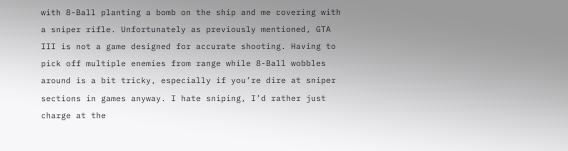with 8-Ball planting a bomb on the ship and me covering with a sniper rifle. Unfortunately as previously mentioned, GTA III is not a game designed for accurate shooting. Having to pick off multiple enemies from range while 8-Ball wobbles around is a bit tricky, especially if you’re dire at sniper sections in games anyway. I hate sniping, I’d rather just charge at the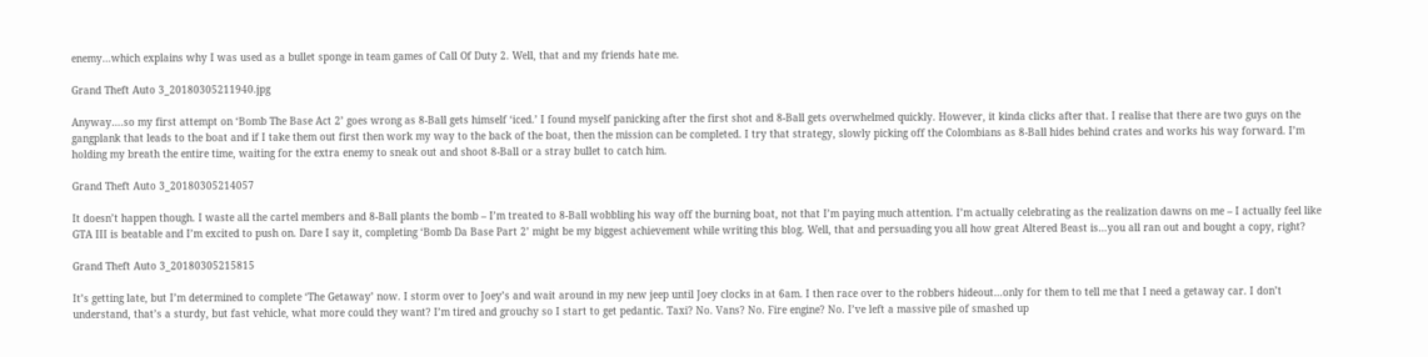enemy…which explains why I was used as a bullet sponge in team games of Call Of Duty 2. Well, that and my friends hate me.

Grand Theft Auto 3_20180305211940.jpg

Anyway….so my first attempt on ‘Bomb The Base Act 2’ goes wrong as 8-Ball gets himself ‘iced.’ I found myself panicking after the first shot and 8-Ball gets overwhelmed quickly. However, it kinda clicks after that. I realise that there are two guys on the gangplank that leads to the boat and if I take them out first then work my way to the back of the boat, then the mission can be completed. I try that strategy, slowly picking off the Colombians as 8-Ball hides behind crates and works his way forward. I’m holding my breath the entire time, waiting for the extra enemy to sneak out and shoot 8-Ball or a stray bullet to catch him.

Grand Theft Auto 3_20180305214057

It doesn’t happen though. I waste all the cartel members and 8-Ball plants the bomb – I’m treated to 8-Ball wobbling his way off the burning boat, not that I’m paying much attention. I’m actually celebrating as the realization dawns on me – I actually feel like GTA III is beatable and I’m excited to push on. Dare I say it, completing ‘Bomb Da Base Part 2’ might be my biggest achievement while writing this blog. Well, that and persuading you all how great Altered Beast is…you all ran out and bought a copy, right?

Grand Theft Auto 3_20180305215815

It’s getting late, but I’m determined to complete ‘The Getaway’ now. I storm over to Joey’s and wait around in my new jeep until Joey clocks in at 6am. I then race over to the robbers hideout…only for them to tell me that I need a getaway car. I don’t understand, that’s a sturdy, but fast vehicle, what more could they want? I’m tired and grouchy so I start to get pedantic. Taxi? No. Vans? No. Fire engine? No. I’ve left a massive pile of smashed up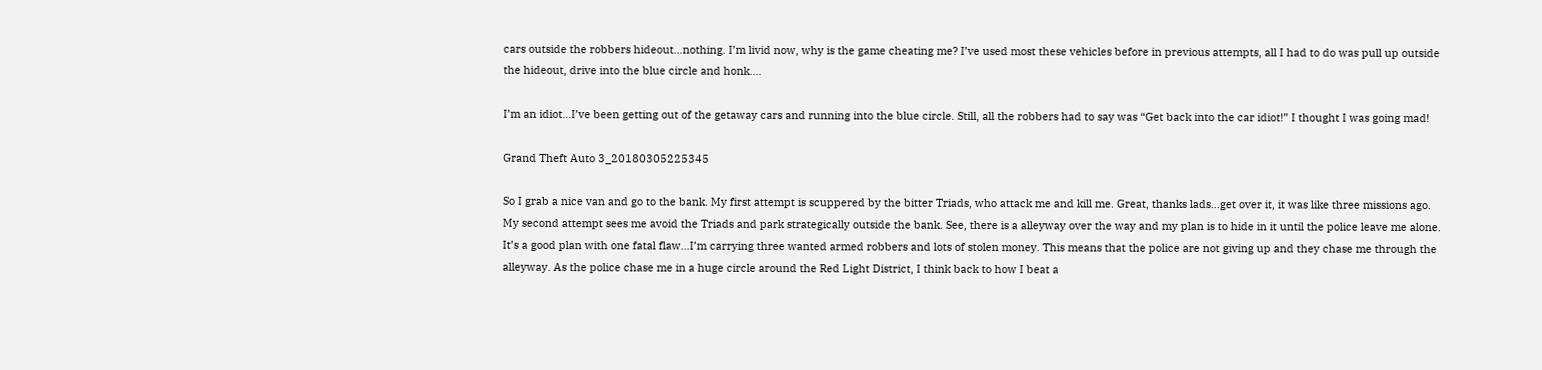cars outside the robbers hideout…nothing. I’m livid now, why is the game cheating me? I’ve used most these vehicles before in previous attempts, all I had to do was pull up outside the hideout, drive into the blue circle and honk….

I’m an idiot…I’ve been getting out of the getaway cars and running into the blue circle. Still, all the robbers had to say was “Get back into the car idiot!” I thought I was going mad!

Grand Theft Auto 3_20180305225345

So I grab a nice van and go to the bank. My first attempt is scuppered by the bitter Triads, who attack me and kill me. Great, thanks lads…get over it, it was like three missions ago. My second attempt sees me avoid the Triads and park strategically outside the bank. See, there is a alleyway over the way and my plan is to hide in it until the police leave me alone. It’s a good plan with one fatal flaw…I’m carrying three wanted armed robbers and lots of stolen money. This means that the police are not giving up and they chase me through the alleyway. As the police chase me in a huge circle around the Red Light District, I think back to how I beat a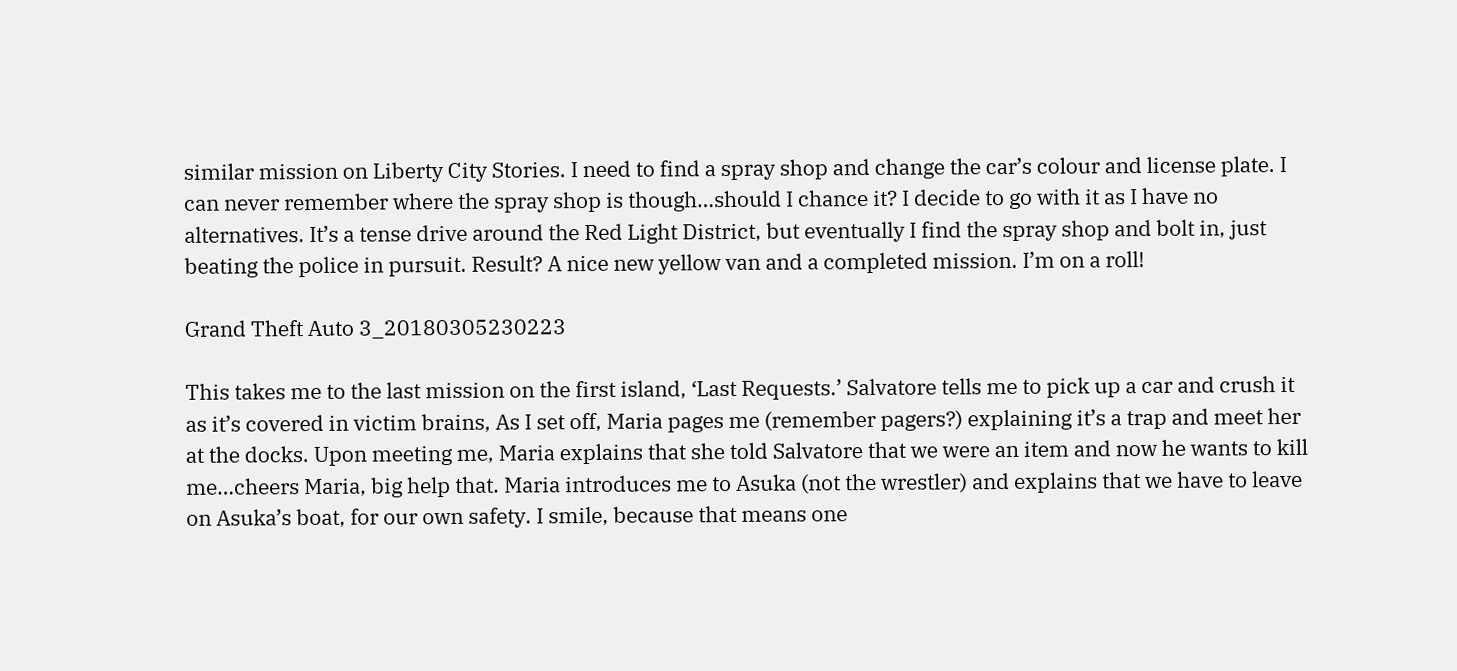similar mission on Liberty City Stories. I need to find a spray shop and change the car’s colour and license plate. I can never remember where the spray shop is though…should I chance it? I decide to go with it as I have no alternatives. It’s a tense drive around the Red Light District, but eventually I find the spray shop and bolt in, just beating the police in pursuit. Result? A nice new yellow van and a completed mission. I’m on a roll!

Grand Theft Auto 3_20180305230223

This takes me to the last mission on the first island, ‘Last Requests.’ Salvatore tells me to pick up a car and crush it as it’s covered in victim brains, As I set off, Maria pages me (remember pagers?) explaining it’s a trap and meet her at the docks. Upon meeting me, Maria explains that she told Salvatore that we were an item and now he wants to kill me…cheers Maria, big help that. Maria introduces me to Asuka (not the wrestler) and explains that we have to leave on Asuka’s boat, for our own safety. I smile, because that means one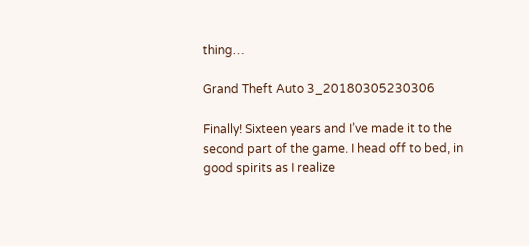thing…

Grand Theft Auto 3_20180305230306

Finally! Sixteen years and I’ve made it to the second part of the game. I head off to bed, in good spirits as I realize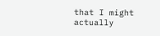that I might actually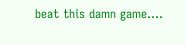beat this damn game….